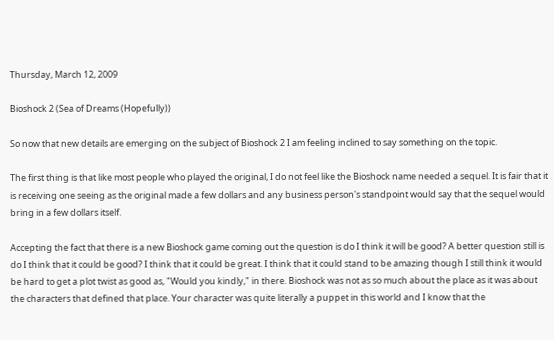Thursday, March 12, 2009

Bioshock 2 (Sea of Dreams (Hopefully))

So now that new details are emerging on the subject of Bioshock 2 I am feeling inclined to say something on the topic.

The first thing is that like most people who played the original, I do not feel like the Bioshock name needed a sequel. It is fair that it is receiving one seeing as the original made a few dollars and any business person's standpoint would say that the sequel would bring in a few dollars itself.

Accepting the fact that there is a new Bioshock game coming out the question is do I think it will be good? A better question still is do I think that it could be good? I think that it could be great. I think that it could stand to be amazing though I still think it would be hard to get a plot twist as good as, "Would you kindly," in there. Bioshock was not as so much about the place as it was about the characters that defined that place. Your character was quite literally a puppet in this world and I know that the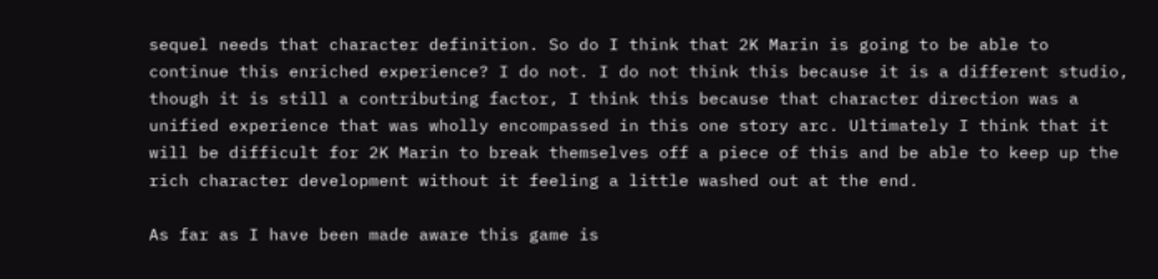sequel needs that character definition. So do I think that 2K Marin is going to be able to continue this enriched experience? I do not. I do not think this because it is a different studio, though it is still a contributing factor, I think this because that character direction was a unified experience that was wholly encompassed in this one story arc. Ultimately I think that it will be difficult for 2K Marin to break themselves off a piece of this and be able to keep up the rich character development without it feeling a little washed out at the end.

As far as I have been made aware this game is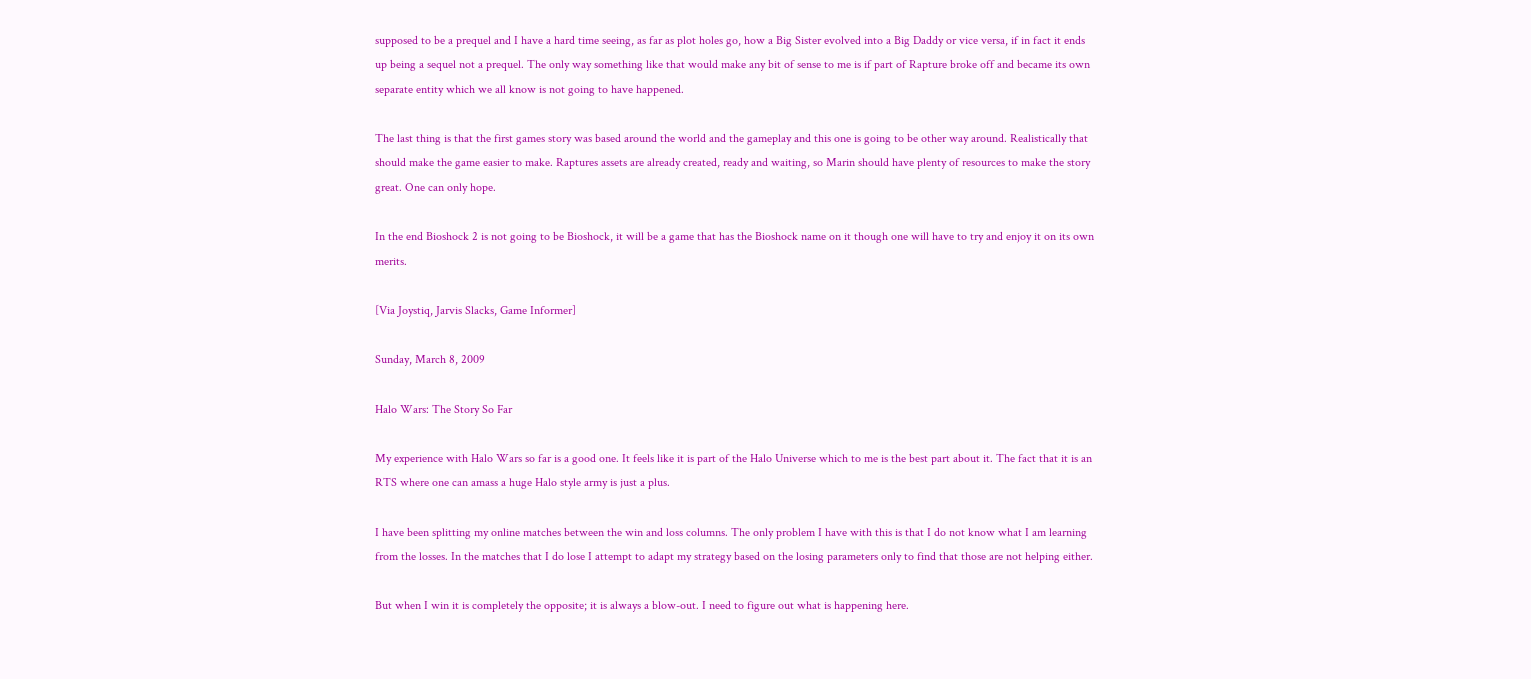supposed to be a prequel and I have a hard time seeing, as far as plot holes go, how a Big Sister evolved into a Big Daddy or vice versa, if in fact it ends up being a sequel not a prequel. The only way something like that would make any bit of sense to me is if part of Rapture broke off and became its own separate entity which we all know is not going to have happened.

The last thing is that the first games story was based around the world and the gameplay and this one is going to be other way around. Realistically that should make the game easier to make. Raptures assets are already created, ready and waiting, so Marin should have plenty of resources to make the story great. One can only hope.

In the end Bioshock 2 is not going to be Bioshock, it will be a game that has the Bioshock name on it though one will have to try and enjoy it on its own merits.

[Via Joystiq, Jarvis Slacks, Game Informer]

Sunday, March 8, 2009

Halo Wars: The Story So Far

My experience with Halo Wars so far is a good one. It feels like it is part of the Halo Universe which to me is the best part about it. The fact that it is an RTS where one can amass a huge Halo style army is just a plus.

I have been splitting my online matches between the win and loss columns. The only problem I have with this is that I do not know what I am learning from the losses. In the matches that I do lose I attempt to adapt my strategy based on the losing parameters only to find that those are not helping either.

But when I win it is completely the opposite; it is always a blow-out. I need to figure out what is happening here.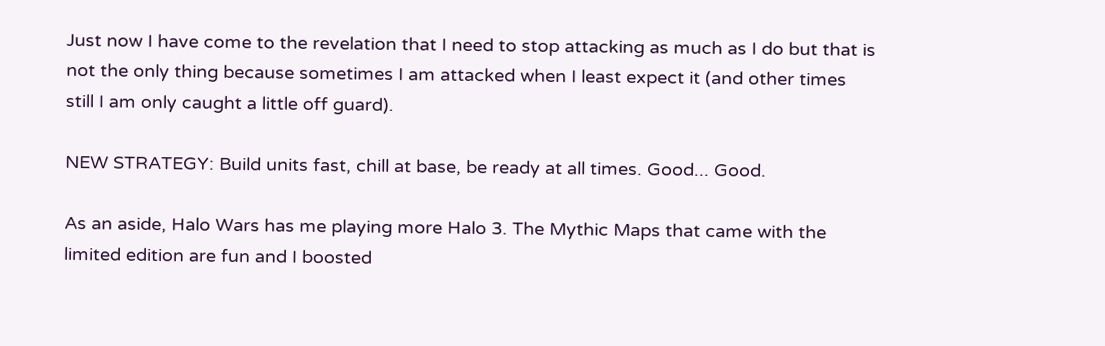Just now I have come to the revelation that I need to stop attacking as much as I do but that is not the only thing because sometimes I am attacked when I least expect it (and other times still I am only caught a little off guard).

NEW STRATEGY: Build units fast, chill at base, be ready at all times. Good... Good.

As an aside, Halo Wars has me playing more Halo 3. The Mythic Maps that came with the limited edition are fun and I boosted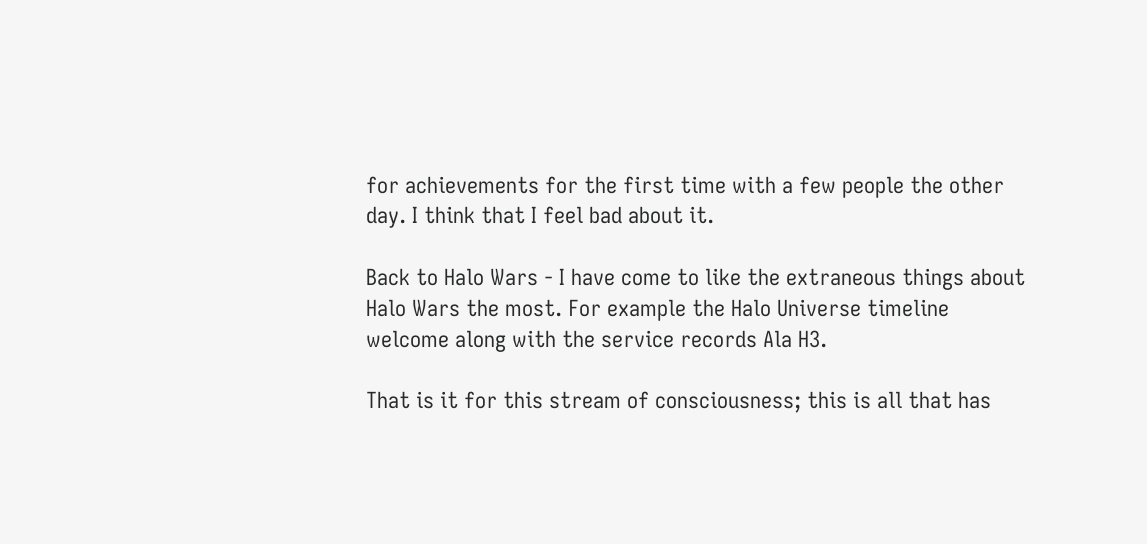for achievements for the first time with a few people the other day. I think that I feel bad about it.

Back to Halo Wars - I have come to like the extraneous things about Halo Wars the most. For example the Halo Universe timeline welcome along with the service records Ala H3.

That is it for this stream of consciousness; this is all that has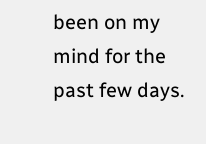been on my mind for the past few days.